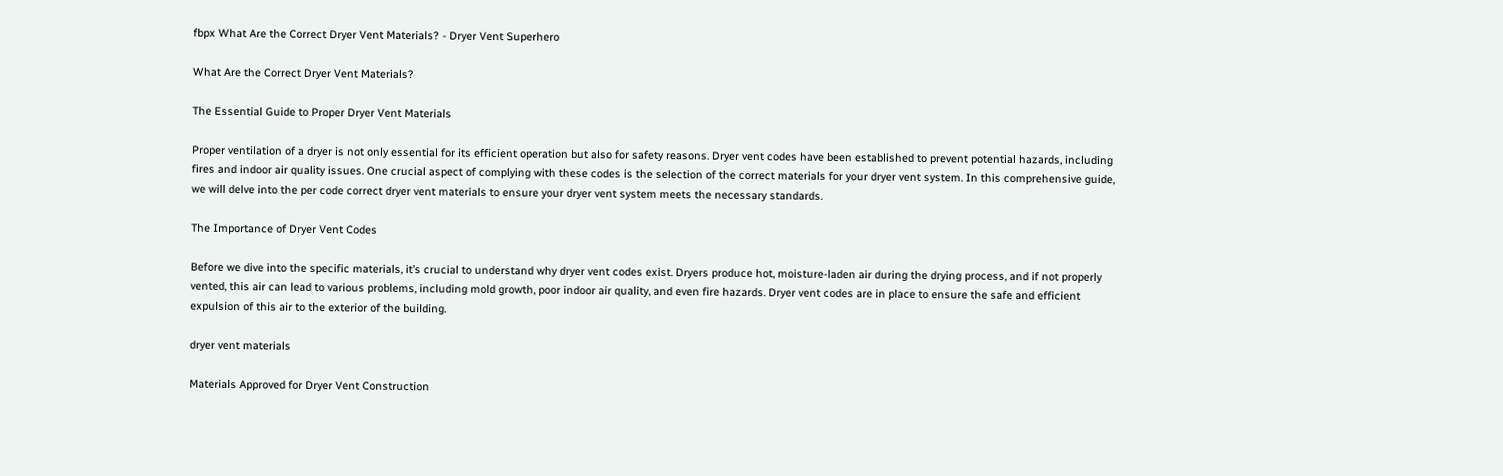fbpx What Are the Correct Dryer Vent Materials? - Dryer Vent Superhero

What Are the Correct Dryer Vent Materials?

The Essential Guide to Proper Dryer Vent Materials

Proper ventilation of a dryer is not only essential for its efficient operation but also for safety reasons. Dryer vent codes have been established to prevent potential hazards, including fires and indoor air quality issues. One crucial aspect of complying with these codes is the selection of the correct materials for your dryer vent system. In this comprehensive guide, we will delve into the per code correct dryer vent materials to ensure your dryer vent system meets the necessary standards.

The Importance of Dryer Vent Codes

Before we dive into the specific materials, it’s crucial to understand why dryer vent codes exist. Dryers produce hot, moisture-laden air during the drying process, and if not properly vented, this air can lead to various problems, including mold growth, poor indoor air quality, and even fire hazards. Dryer vent codes are in place to ensure the safe and efficient expulsion of this air to the exterior of the building.

dryer vent materials

Materials Approved for Dryer Vent Construction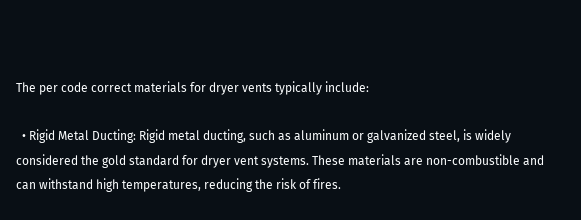The per code correct materials for dryer vents typically include:

  • Rigid Metal Ducting: Rigid metal ducting, such as aluminum or galvanized steel, is widely considered the gold standard for dryer vent systems. These materials are non-combustible and can withstand high temperatures, reducing the risk of fires.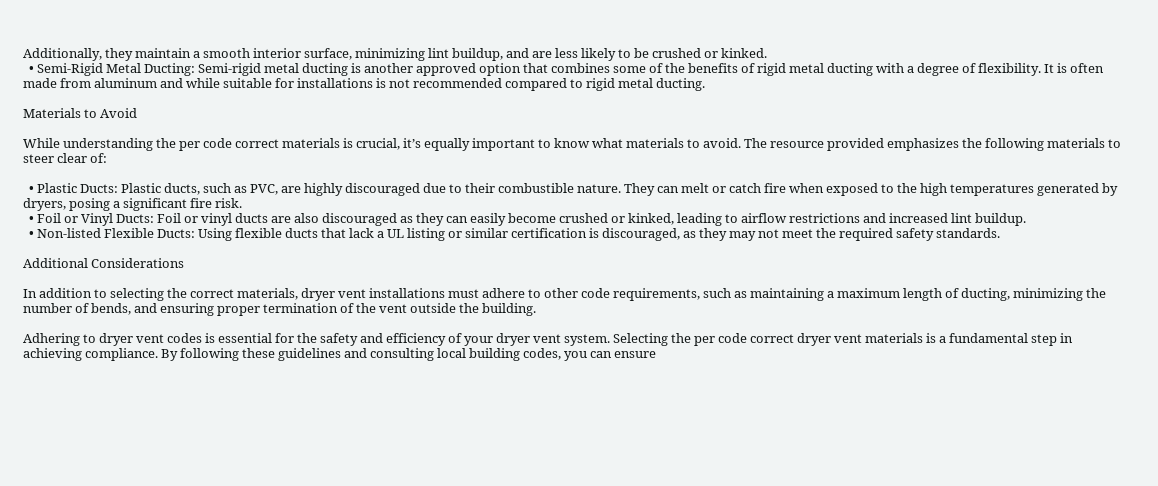Additionally, they maintain a smooth interior surface, minimizing lint buildup, and are less likely to be crushed or kinked.
  • Semi-Rigid Metal Ducting: Semi-rigid metal ducting is another approved option that combines some of the benefits of rigid metal ducting with a degree of flexibility. It is often made from aluminum and while suitable for installations is not recommended compared to rigid metal ducting.

Materials to Avoid

While understanding the per code correct materials is crucial, it’s equally important to know what materials to avoid. The resource provided emphasizes the following materials to steer clear of:

  • Plastic Ducts: Plastic ducts, such as PVC, are highly discouraged due to their combustible nature. They can melt or catch fire when exposed to the high temperatures generated by dryers, posing a significant fire risk.
  • Foil or Vinyl Ducts: Foil or vinyl ducts are also discouraged as they can easily become crushed or kinked, leading to airflow restrictions and increased lint buildup.
  • Non-listed Flexible Ducts: Using flexible ducts that lack a UL listing or similar certification is discouraged, as they may not meet the required safety standards.

Additional Considerations

In addition to selecting the correct materials, dryer vent installations must adhere to other code requirements, such as maintaining a maximum length of ducting, minimizing the number of bends, and ensuring proper termination of the vent outside the building.

Adhering to dryer vent codes is essential for the safety and efficiency of your dryer vent system. Selecting the per code correct dryer vent materials is a fundamental step in achieving compliance. By following these guidelines and consulting local building codes, you can ensure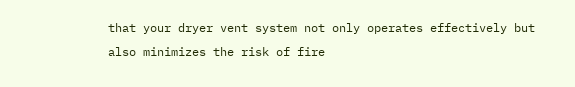that your dryer vent system not only operates effectively but also minimizes the risk of fire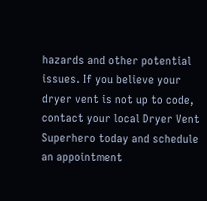hazards and other potential issues. If you believe your dryer vent is not up to code, contact your local Dryer Vent Superhero today and schedule an appointment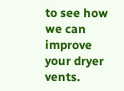to see how we can improve your dryer vents.